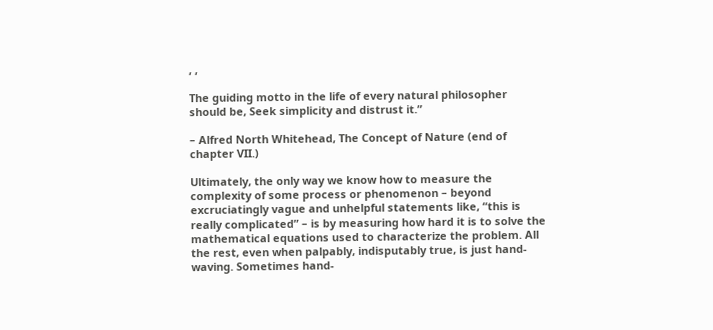, ,

The guiding motto in the life of every natural philosopher should be, Seek simplicity and distrust it.”

– Alfred North Whitehead, The Concept of Nature (end of chapter VII.)

Ultimately, the only way we know how to measure the complexity of some process or phenomenon – beyond excruciatingly vague and unhelpful statements like, “this is really complicated” – is by measuring how hard it is to solve the mathematical equations used to characterize the problem. All the rest, even when palpably, indisputably true, is just hand-waving. Sometimes hand-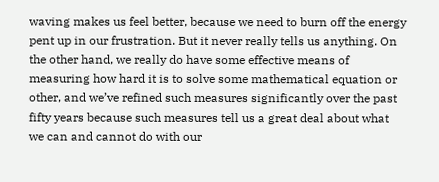waving makes us feel better, because we need to burn off the energy pent up in our frustration. But it never really tells us anything. On the other hand, we really do have some effective means of measuring how hard it is to solve some mathematical equation or other, and we’ve refined such measures significantly over the past fifty years because such measures tell us a great deal about what we can and cannot do with our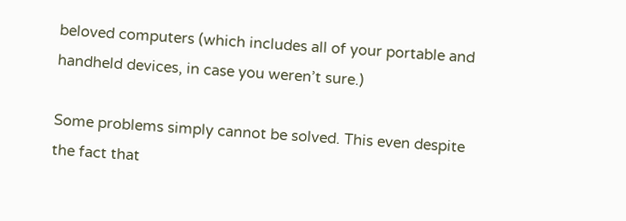beloved computers (which includes all of your portable and handheld devices, in case you weren’t sure.)

Some problems simply cannot be solved. This even despite the fact that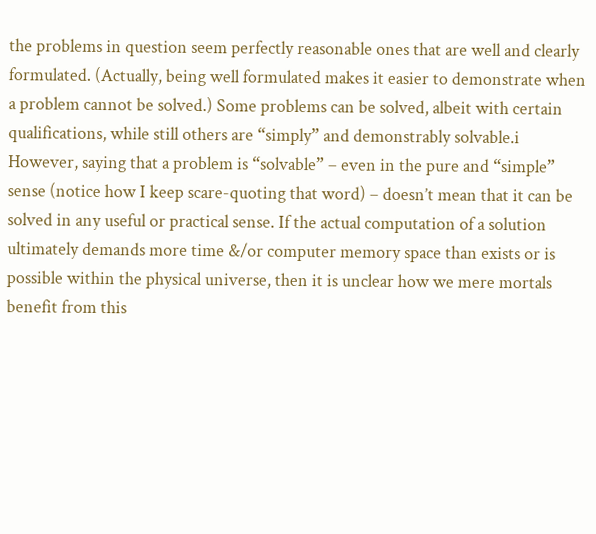the problems in question seem perfectly reasonable ones that are well and clearly formulated. (Actually, being well formulated makes it easier to demonstrate when a problem cannot be solved.) Some problems can be solved, albeit with certain qualifications, while still others are “simply” and demonstrably solvable.i However, saying that a problem is “solvable” – even in the pure and “simple” sense (notice how I keep scare-quoting that word) – doesn’t mean that it can be solved in any useful or practical sense. If the actual computation of a solution ultimately demands more time &/or computer memory space than exists or is possible within the physical universe, then it is unclear how we mere mortals benefit from this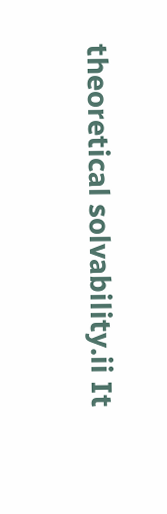theoretical solvability.ii It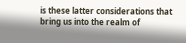is these latter considerations that bring us into the realm of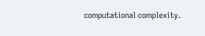computational complexity.